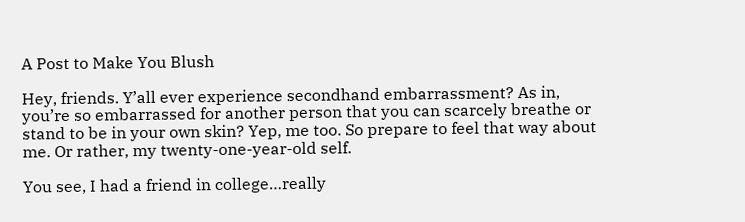A Post to Make You Blush

Hey, friends. Y’all ever experience secondhand embarrassment? As in, you’re so embarrassed for another person that you can scarcely breathe or stand to be in your own skin? Yep, me too. So prepare to feel that way about me. Or rather, my twenty-one-year-old self.

You see, I had a friend in college…really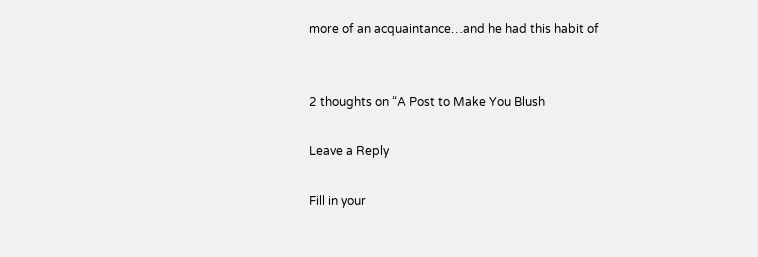more of an acquaintance…and he had this habit of


2 thoughts on “A Post to Make You Blush

Leave a Reply

Fill in your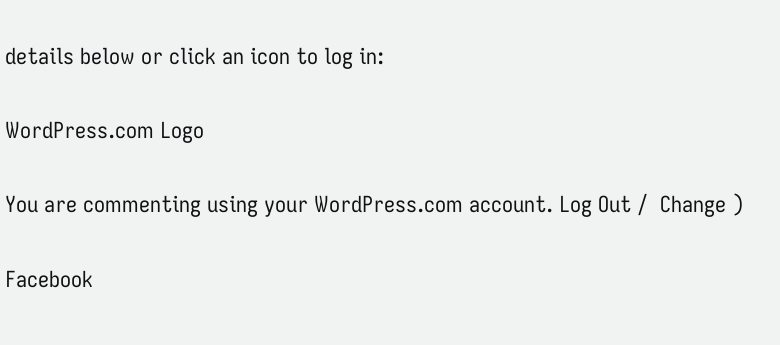details below or click an icon to log in:

WordPress.com Logo

You are commenting using your WordPress.com account. Log Out /  Change )

Facebook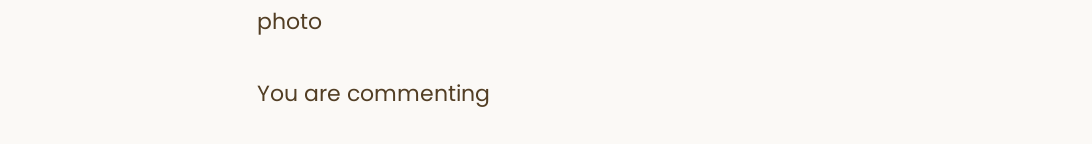photo

You are commenting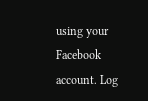using your Facebook account. Log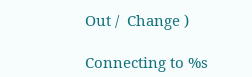Out /  Change )

Connecting to %s